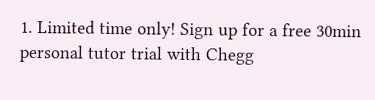1. Limited time only! Sign up for a free 30min personal tutor trial with Chegg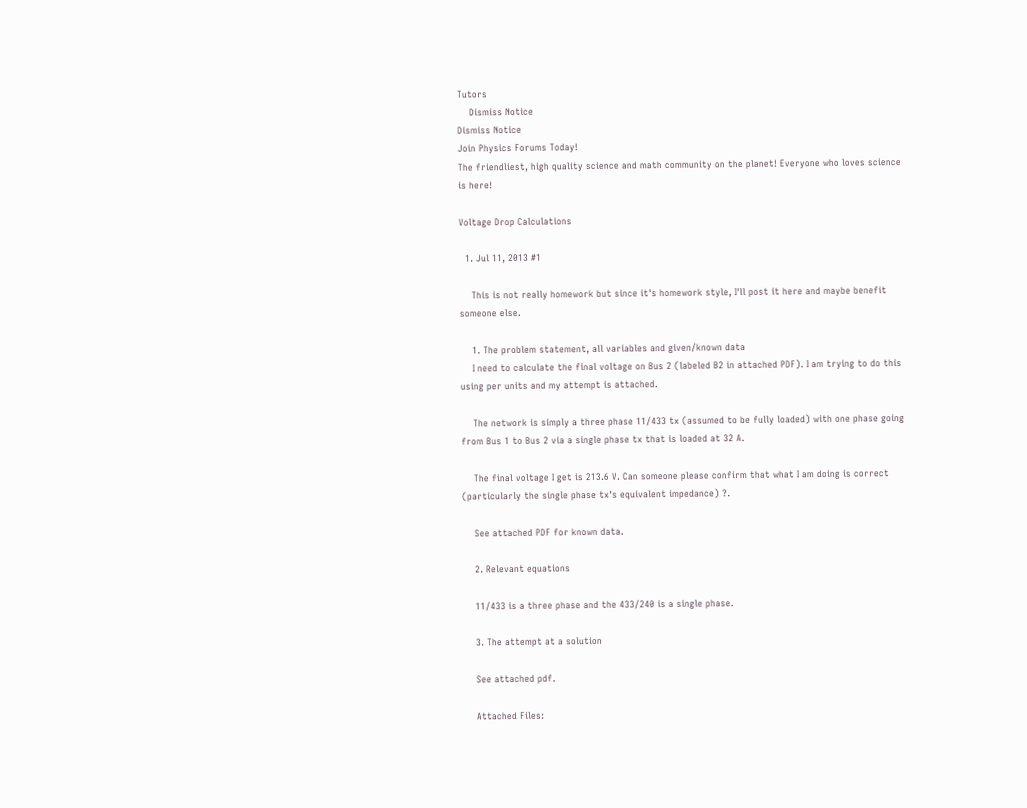Tutors
    Dismiss Notice
Dismiss Notice
Join Physics Forums Today!
The friendliest, high quality science and math community on the planet! Everyone who loves science is here!

Voltage Drop Calculations

  1. Jul 11, 2013 #1

    This is not really homework but since it's homework style, I'll post it here and maybe benefit someone else.

    1. The problem statement, all variables and given/known data
    I need to calculate the final voltage on Bus 2 (labeled B2 in attached PDF). I am trying to do this using per units and my attempt is attached.

    The network is simply a three phase 11/433 tx (assumed to be fully loaded) with one phase going from Bus 1 to Bus 2 via a single phase tx that is loaded at 32 A.

    The final voltage I get is 213.6 V. Can someone please confirm that what I am doing is correct (particularly the single phase tx's equivalent impedance) ?.

    See attached PDF for known data.

    2. Relevant equations

    11/433 is a three phase and the 433/240 is a single phase.

    3. The attempt at a solution

    See attached pdf.

    Attached Files: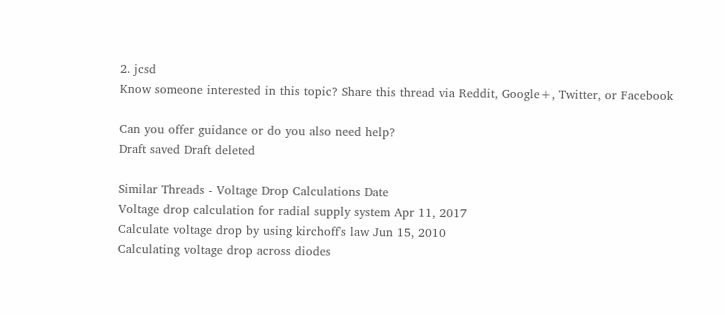2. jcsd
Know someone interested in this topic? Share this thread via Reddit, Google+, Twitter, or Facebook

Can you offer guidance or do you also need help?
Draft saved Draft deleted

Similar Threads - Voltage Drop Calculations Date
Voltage drop calculation for radial supply system Apr 11, 2017
Calculate voltage drop by using kirchoff's law Jun 15, 2010
Calculating voltage drop across diodes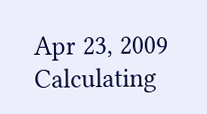Apr 23, 2009
Calculating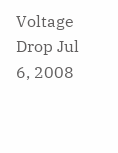Voltage Drop Jul 6, 2008